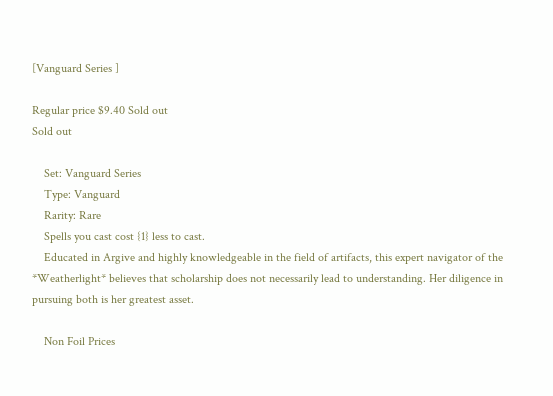[Vanguard Series ]

Regular price $9.40 Sold out
Sold out

    Set: Vanguard Series
    Type: Vanguard
    Rarity: Rare
    Spells you cast cost {1} less to cast.
    Educated in Argive and highly knowledgeable in the field of artifacts, this expert navigator of the *Weatherlight* believes that scholarship does not necessarily lead to understanding. Her diligence in pursuing both is her greatest asset.

    Non Foil Prices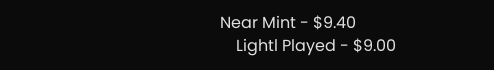Near Mint - $9.40
    Lightl Played - $9.00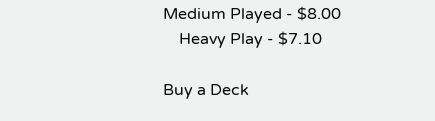Medium Played - $8.00
    Heavy Play - $7.10

Buy a Deck